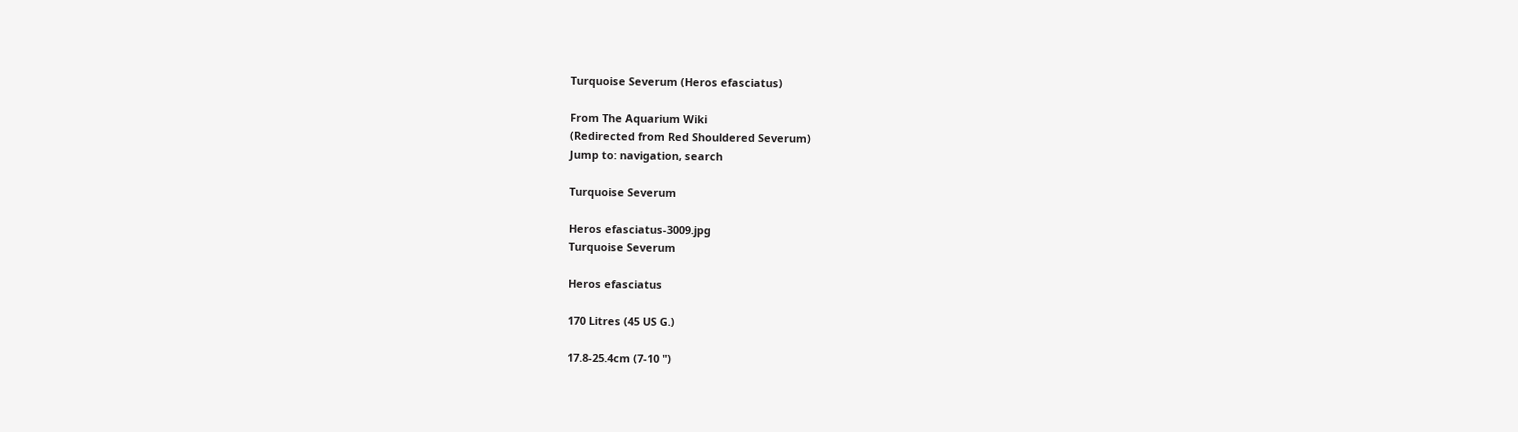Turquoise Severum (Heros efasciatus)

From The Aquarium Wiki
(Redirected from Red Shouldered Severum)
Jump to: navigation, search

Turquoise Severum

Heros efasciatus-3009.jpg
Turquoise Severum

Heros efasciatus

170 Litres (45 US G.)

17.8-25.4cm (7-10 ")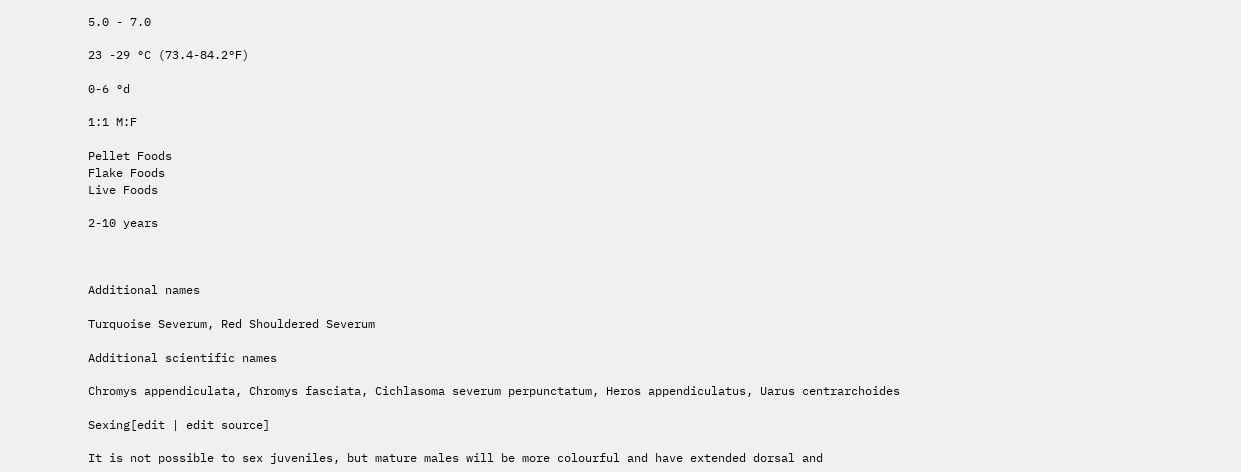5.0 - 7.0

23 -29 °C (73.4-84.2°F)

0-6 °d

1:1 M:F

Pellet Foods
Flake Foods
Live Foods

2-10 years



Additional names

Turquoise Severum, Red Shouldered Severum

Additional scientific names

Chromys appendiculata, Chromys fasciata, Cichlasoma severum perpunctatum, Heros appendiculatus, Uarus centrarchoides

Sexing[edit | edit source]

It is not possible to sex juveniles, but mature males will be more colourful and have extended dorsal and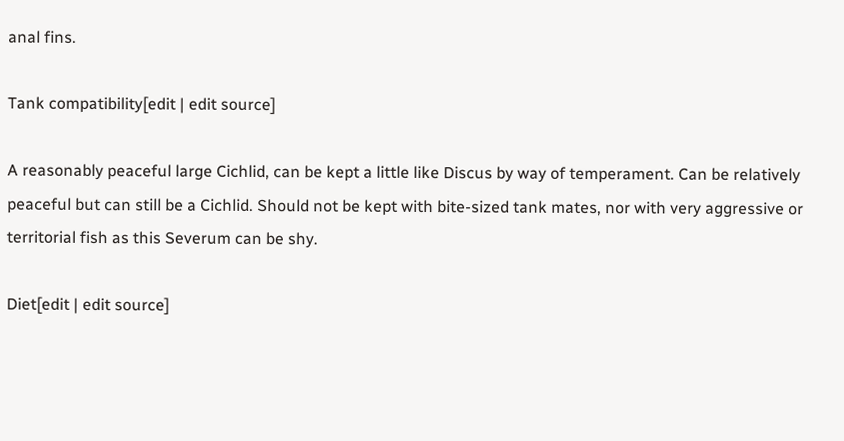anal fins.

Tank compatibility[edit | edit source]

A reasonably peaceful large Cichlid, can be kept a little like Discus by way of temperament. Can be relatively peaceful but can still be a Cichlid. Should not be kept with bite-sized tank mates, nor with very aggressive or territorial fish as this Severum can be shy.

Diet[edit | edit source]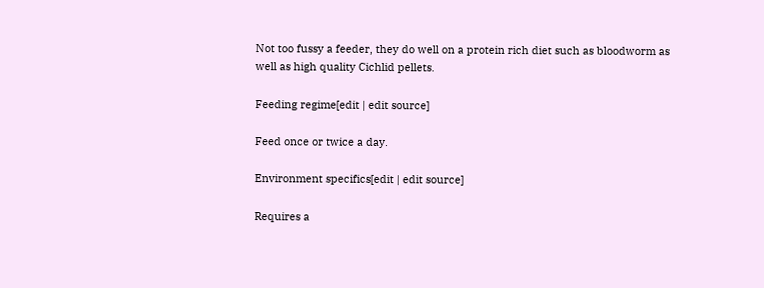Not too fussy a feeder, they do well on a protein rich diet such as bloodworm as well as high quality Cichlid pellets.

Feeding regime[edit | edit source]

Feed once or twice a day.

Environment specifics[edit | edit source]

Requires a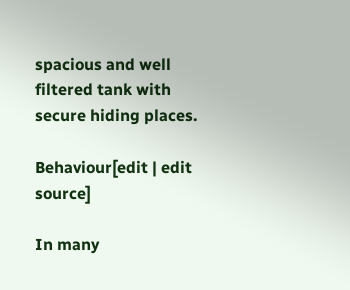spacious and well filtered tank with secure hiding places.

Behaviour[edit | edit source]

In many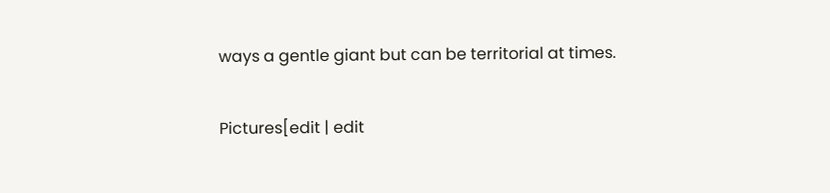ways a gentle giant but can be territorial at times.

Pictures[edit | edit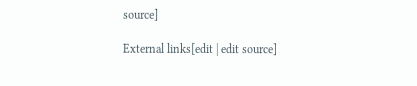source]

External links[edit | edit source]